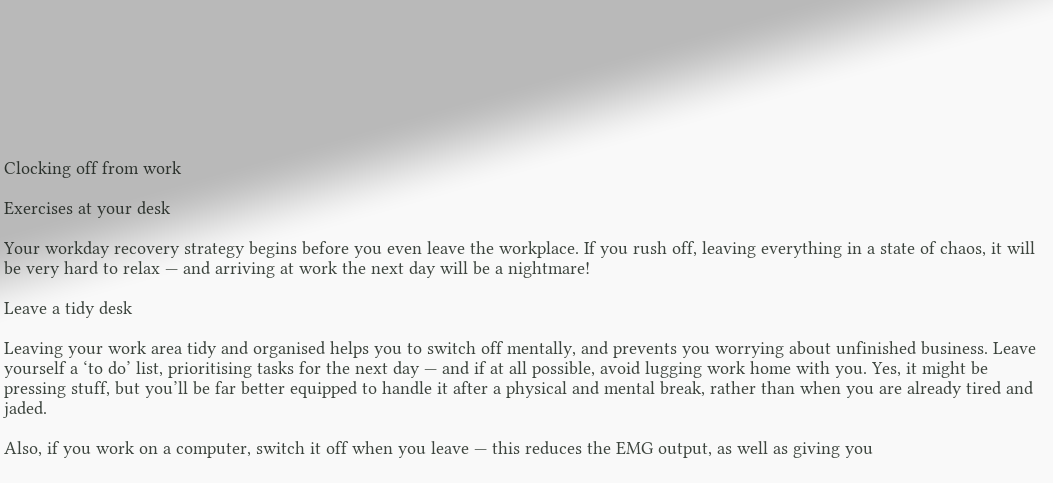Clocking off from work

Exercises at your desk

Your workday recovery strategy begins before you even leave the workplace. If you rush off, leaving everything in a state of chaos, it will be very hard to relax — and arriving at work the next day will be a nightmare!

Leave a tidy desk

Leaving your work area tidy and organised helps you to switch off mentally, and prevents you worrying about unfinished business. Leave yourself a ‘to do’ list, prioritising tasks for the next day — and if at all possible, avoid lugging work home with you. Yes, it might be pressing stuff, but you’ll be far better equipped to handle it after a physical and mental break, rather than when you are already tired and jaded.

Also, if you work on a computer, switch it off when you leave — this reduces the EMG output, as well as giving you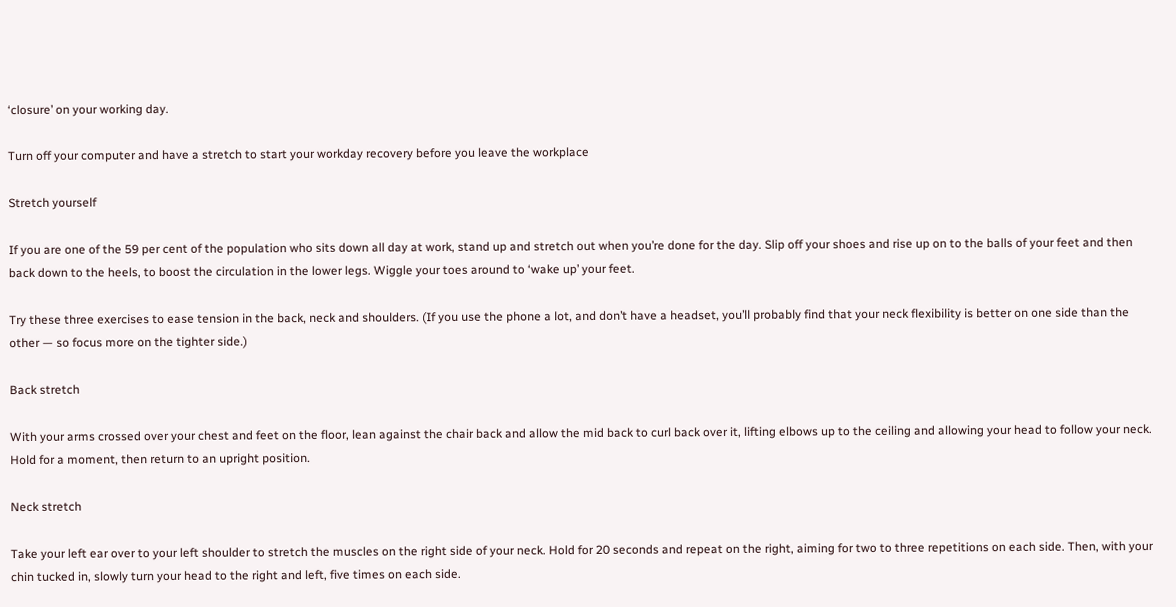‘closure’ on your working day.

Turn off your computer and have a stretch to start your workday recovery before you leave the workplace

Stretch yourself

If you are one of the 59 per cent of the population who sits down all day at work, stand up and stretch out when you’re done for the day. Slip off your shoes and rise up on to the balls of your feet and then back down to the heels, to boost the circulation in the lower legs. Wiggle your toes around to ‘wake up’ your feet.

Try these three exercises to ease tension in the back, neck and shoulders. (If you use the phone a lot, and don’t have a headset, you’ll probably find that your neck flexibility is better on one side than the other — so focus more on the tighter side.)

Back stretch

With your arms crossed over your chest and feet on the floor, lean against the chair back and allow the mid back to curl back over it, lifting elbows up to the ceiling and allowing your head to follow your neck. Hold for a moment, then return to an upright position.

Neck stretch

Take your left ear over to your left shoulder to stretch the muscles on the right side of your neck. Hold for 20 seconds and repeat on the right, aiming for two to three repetitions on each side. Then, with your chin tucked in, slowly turn your head to the right and left, five times on each side.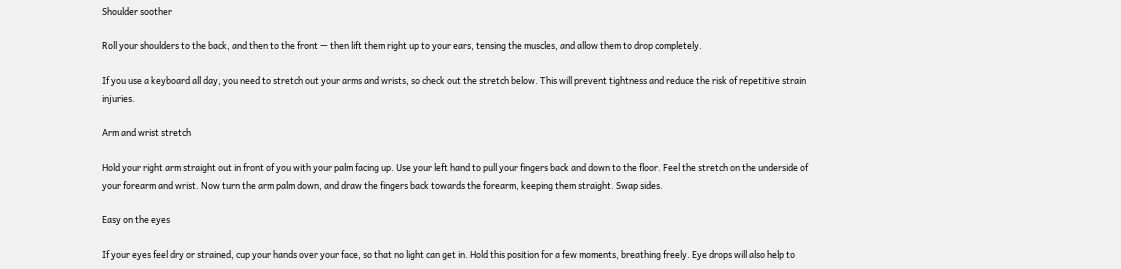Shoulder soother

Roll your shoulders to the back, and then to the front — then lift them right up to your ears, tensing the muscles, and allow them to drop completely.

If you use a keyboard all day, you need to stretch out your arms and wrists, so check out the stretch below. This will prevent tightness and reduce the risk of repetitive strain injuries.

Arm and wrist stretch

Hold your right arm straight out in front of you with your palm facing up. Use your left hand to pull your fingers back and down to the floor. Feel the stretch on the underside of your forearm and wrist. Now turn the arm palm down, and draw the fingers back towards the forearm, keeping them straight. Swap sides.

Easy on the eyes

If your eyes feel dry or strained, cup your hands over your face, so that no light can get in. Hold this position for a few moments, breathing freely. Eye drops will also help to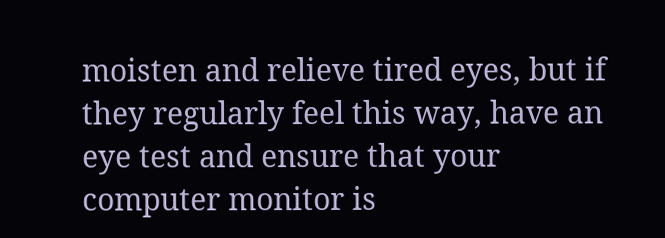moisten and relieve tired eyes, but if they regularly feel this way, have an eye test and ensure that your computer monitor is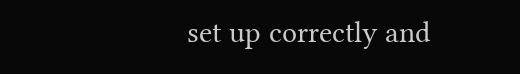set up correctly and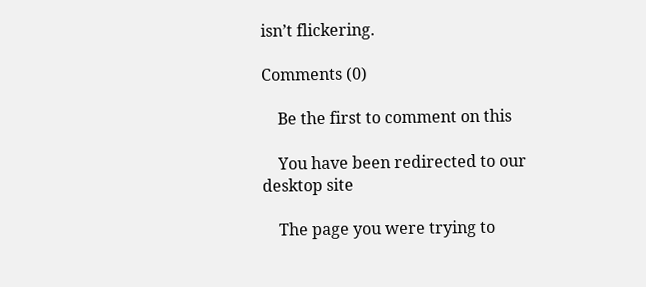isn’t flickering.

Comments (0)

    Be the first to comment on this

    You have been redirected to our desktop site

    The page you were trying to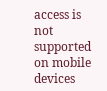access is not supported on mobile devices